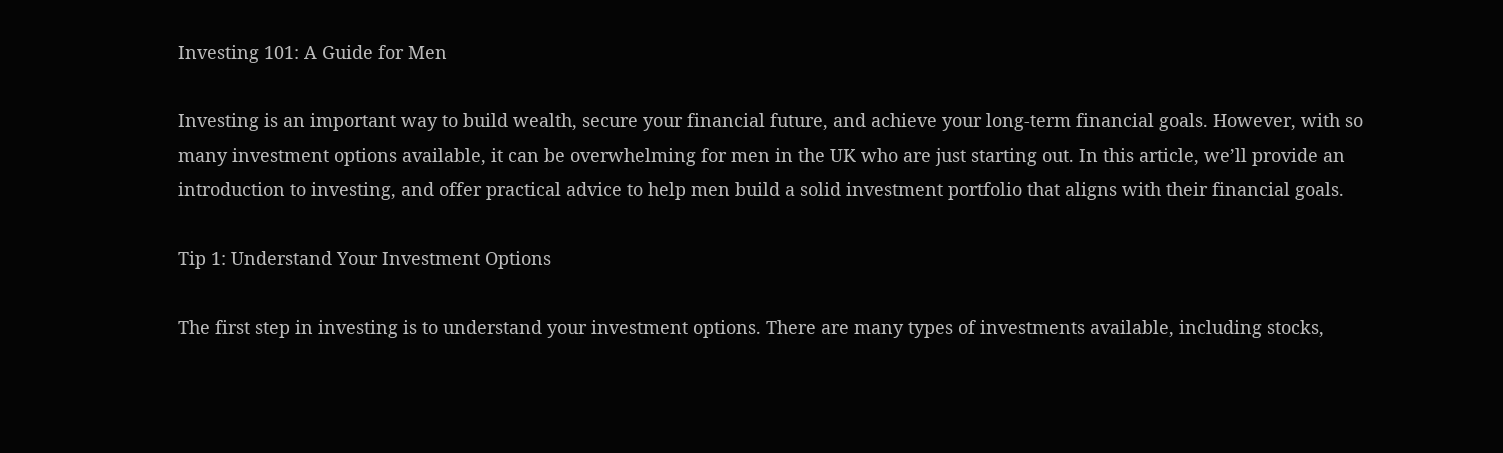Investing 101: A Guide for Men

Investing is an important way to build wealth, secure your financial future, and achieve your long-term financial goals. However, with so many investment options available, it can be overwhelming for men in the UK who are just starting out. In this article, we’ll provide an introduction to investing, and offer practical advice to help men build a solid investment portfolio that aligns with their financial goals.

Tip 1: Understand Your Investment Options

The first step in investing is to understand your investment options. There are many types of investments available, including stocks,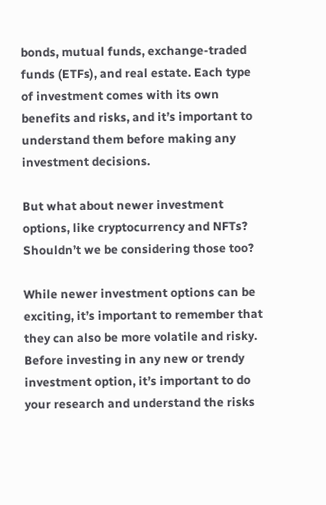bonds, mutual funds, exchange-traded funds (ETFs), and real estate. Each type of investment comes with its own benefits and risks, and it’s important to understand them before making any investment decisions.

But what about newer investment options, like cryptocurrency and NFTs? Shouldn’t we be considering those too?

While newer investment options can be exciting, it’s important to remember that they can also be more volatile and risky. Before investing in any new or trendy investment option, it’s important to do your research and understand the risks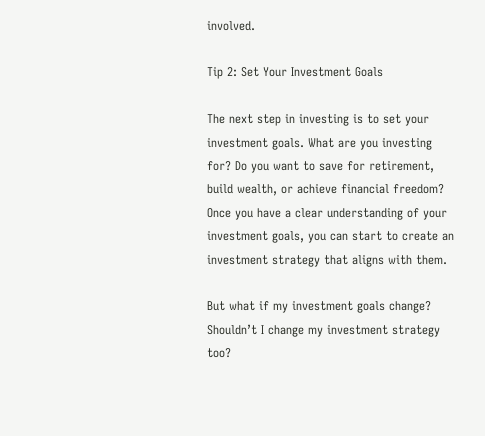involved.

Tip 2: Set Your Investment Goals

The next step in investing is to set your investment goals. What are you investing for? Do you want to save for retirement, build wealth, or achieve financial freedom? Once you have a clear understanding of your investment goals, you can start to create an investment strategy that aligns with them.

But what if my investment goals change? Shouldn’t I change my investment strategy too?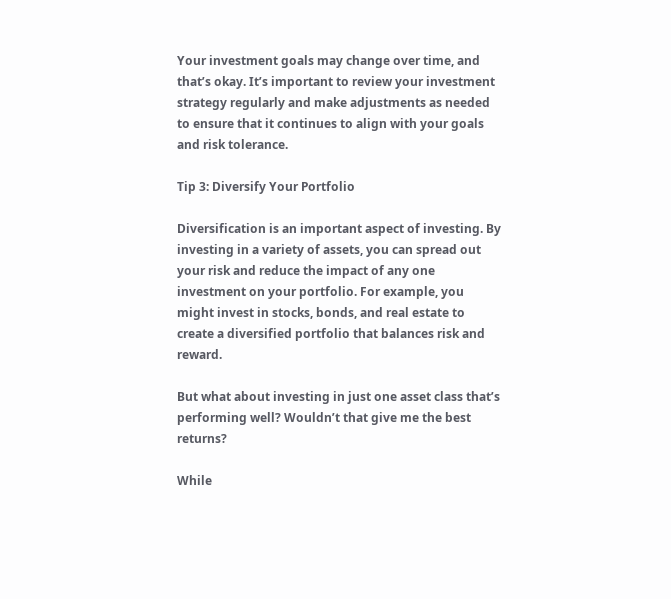Your investment goals may change over time, and that’s okay. It’s important to review your investment strategy regularly and make adjustments as needed to ensure that it continues to align with your goals and risk tolerance.

Tip 3: Diversify Your Portfolio

Diversification is an important aspect of investing. By investing in a variety of assets, you can spread out your risk and reduce the impact of any one investment on your portfolio. For example, you might invest in stocks, bonds, and real estate to create a diversified portfolio that balances risk and reward.

But what about investing in just one asset class that’s performing well? Wouldn’t that give me the best returns?

While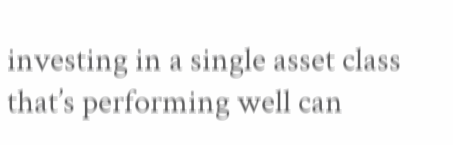investing in a single asset class that’s performing well can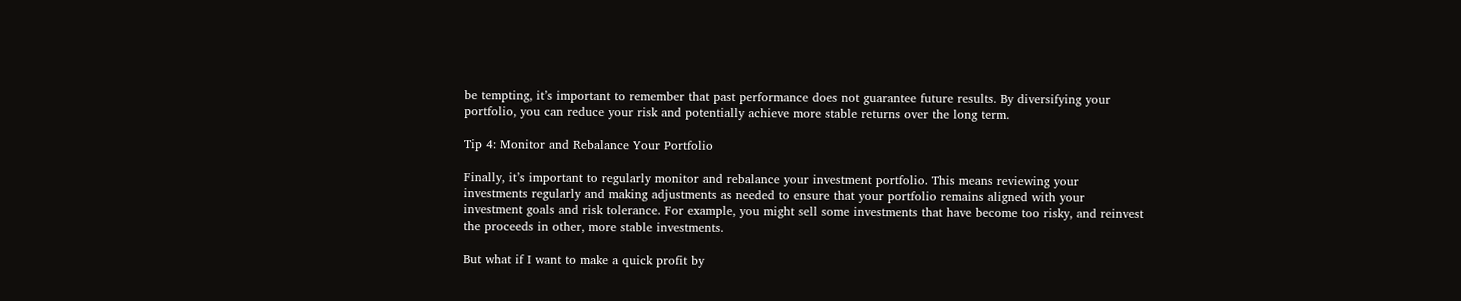be tempting, it’s important to remember that past performance does not guarantee future results. By diversifying your portfolio, you can reduce your risk and potentially achieve more stable returns over the long term.

Tip 4: Monitor and Rebalance Your Portfolio

Finally, it’s important to regularly monitor and rebalance your investment portfolio. This means reviewing your investments regularly and making adjustments as needed to ensure that your portfolio remains aligned with your investment goals and risk tolerance. For example, you might sell some investments that have become too risky, and reinvest the proceeds in other, more stable investments.

But what if I want to make a quick profit by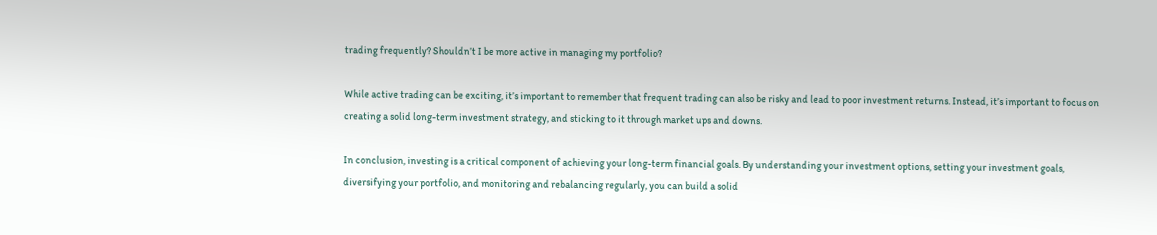trading frequently? Shouldn’t I be more active in managing my portfolio?

While active trading can be exciting, it’s important to remember that frequent trading can also be risky and lead to poor investment returns. Instead, it’s important to focus on creating a solid long-term investment strategy, and sticking to it through market ups and downs.

In conclusion, investing is a critical component of achieving your long-term financial goals. By understanding your investment options, setting your investment goals, diversifying your portfolio, and monitoring and rebalancing regularly, you can build a solid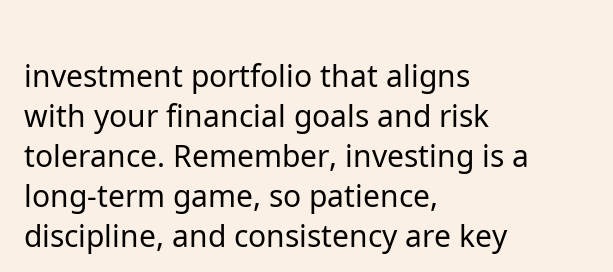investment portfolio that aligns with your financial goals and risk tolerance. Remember, investing is a long-term game, so patience, discipline, and consistency are key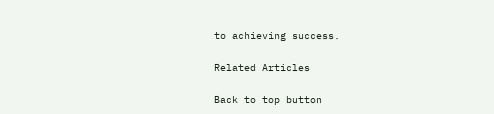to achieving success.

Related Articles

Back to top button